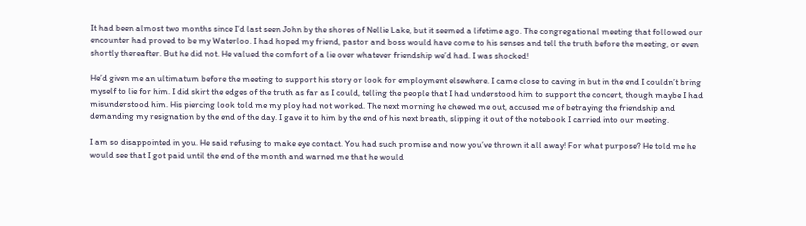It had been almost two months since I’d last seen John by the shores of Nellie Lake, but it seemed a lifetime ago. The congregational meeting that followed our encounter had proved to be my Waterloo. I had hoped my friend, pastor and boss would have come to his senses and tell the truth before the meeting, or even shortly thereafter. But he did not. He valued the comfort of a lie over whatever friendship we’d had. I was shocked!

He’d given me an ultimatum before the meeting to support his story or look for employment elsewhere. I came close to caving in but in the end I couldn’t bring myself to lie for him. I did skirt the edges of the truth as far as I could, telling the people that I had understood him to support the concert, though maybe I had misunderstood him. His piercing look told me my ploy had not worked. The next morning he chewed me out, accused me of betraying the friendship and demanding my resignation by the end of the day. I gave it to him by the end of his next breath, slipping it out of the notebook I carried into our meeting.

I am so disappointed in you. He said refusing to make eye contact. You had such promise and now you’ve thrown it all away! For what purpose? He told me he would see that I got paid until the end of the month and warned me that he would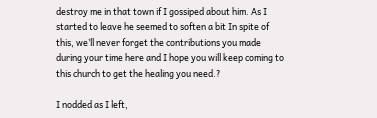destroy me in that town if I gossiped about him. As I started to leave he seemed to soften a bit In spite of this, we’ll never forget the contributions you made during your time here and I hope you will keep coming to this church to get the healing you need.?

I nodded as I left,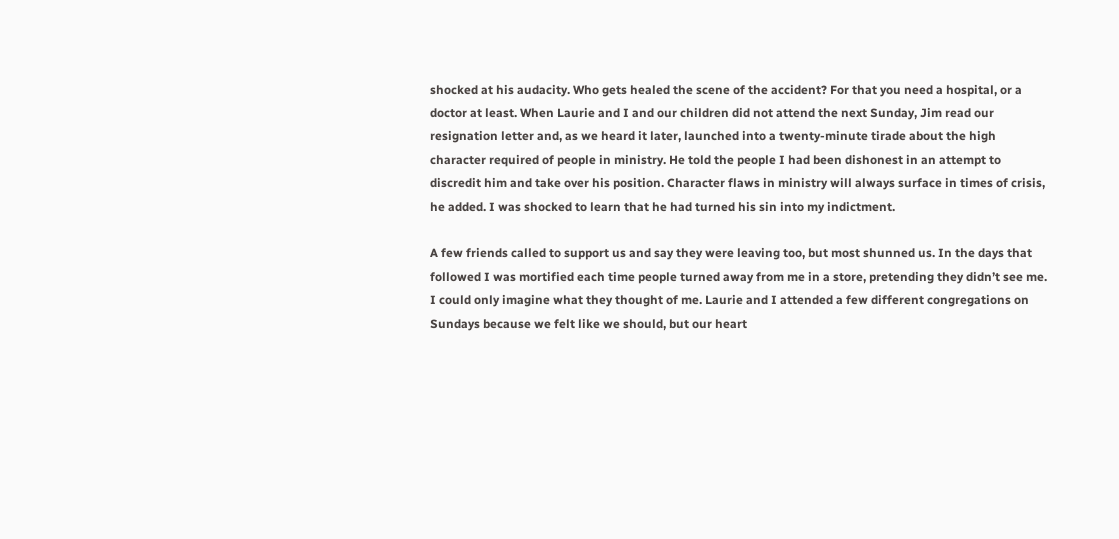shocked at his audacity. Who gets healed the scene of the accident? For that you need a hospital, or a doctor at least. When Laurie and I and our children did not attend the next Sunday, Jim read our resignation letter and, as we heard it later, launched into a twenty-minute tirade about the high character required of people in ministry. He told the people I had been dishonest in an attempt to discredit him and take over his position. Character flaws in ministry will always surface in times of crisis, he added. I was shocked to learn that he had turned his sin into my indictment.

A few friends called to support us and say they were leaving too, but most shunned us. In the days that followed I was mortified each time people turned away from me in a store, pretending they didn’t see me. I could only imagine what they thought of me. Laurie and I attended a few different congregations on Sundays because we felt like we should, but our heart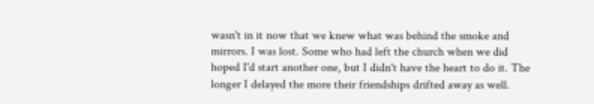wasn't in it now that we knew what was behind the smoke and mirrors. I was lost. Some who had left the church when we did hoped I'd start another one, but I didn't have the heart to do it. The longer I delayed the more their friendships drifted away as well.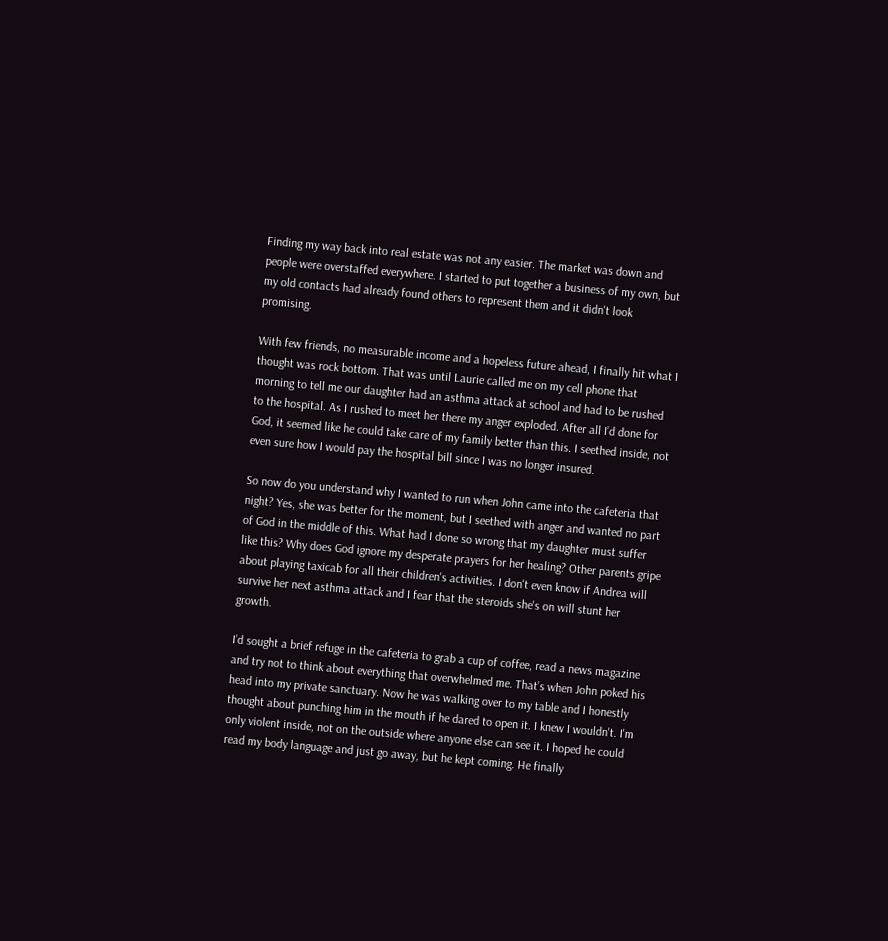Finding my way back into real estate was not any easier. The market was down and people were overstaffed everywhere. I started to put together a business of my own, but my old contacts had already found others to represent them and it didn't look promising.

With few friends, no measurable income and a hopeless future ahead, I finally hit what I thought was rock bottom. That was until Laurie called me on my cell phone that morning to tell me our daughter had an asthma attack at school and had to be rushed to the hospital. As I rushed to meet her there my anger exploded. After all I’d done for God, it seemed like he could take care of my family better than this. I seethed inside, not even sure how I would pay the hospital bill since I was no longer insured.

So now do you understand why I wanted to run when John came into the cafeteria that night? Yes, she was better for the moment, but I seethed with anger and wanted no part of God in the middle of this. What had I done so wrong that my daughter must suffer like this? Why does God ignore my desperate prayers for her healing? Other parents gripe about playing taxicab for all their children's activities. I don't even know if Andrea will survive her next asthma attack and I fear that the steroids she's on will stunt her growth.

I’d sought a brief refuge in the cafeteria to grab a cup of coffee, read a news magazine and try not to think about everything that overwhelmed me. That’s when John poked his head into my private sanctuary. Now he was walking over to my table and I honestly thought about punching him in the mouth if he dared to open it. I knew I wouldn't. I'm only violent inside, not on the outside where anyone else can see it. I hoped he could read my body language and just go away, but he kept coming. He finally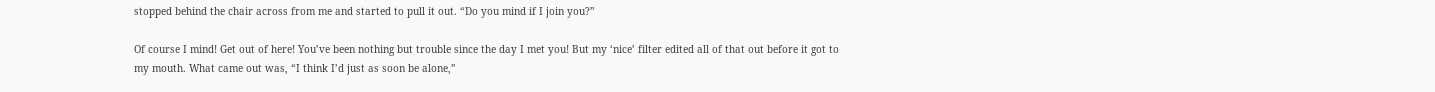stopped behind the chair across from me and started to pull it out. “Do you mind if I join you?”

Of course I mind! Get out of here! You’ve been nothing but trouble since the day I met you! But my ‘nice’ filter edited all of that out before it got to my mouth. What came out was, “I think I’d just as soon be alone,”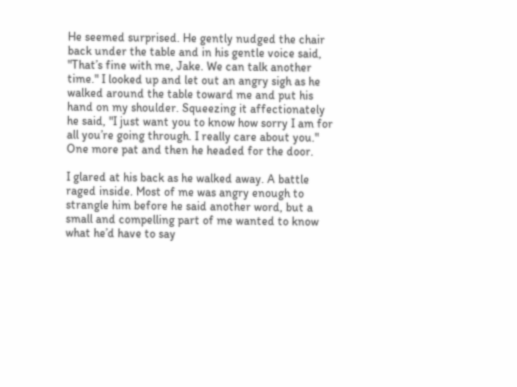He seemed surprised. He gently nudged the chair back under the table and in his gentle voice said, "That’s fine with me, Jake. We can talk another time." I looked up and let out an angry sigh as he walked around the table toward me and put his hand on my shoulder. Squeezing it affectionately he said, "I just want you to know how sorry I am for all you’re going through. I really care about you." One more pat and then he headed for the door.

I glared at his back as he walked away. A battle raged inside. Most of me was angry enough to strangle him before he said another word, but a small and compelling part of me wanted to know what he’d have to say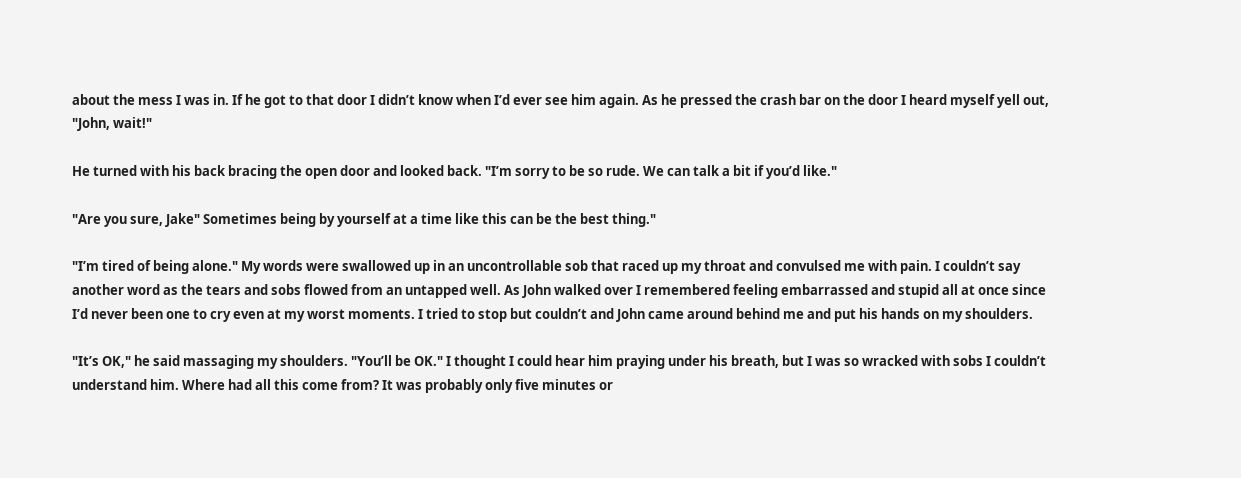about the mess I was in. If he got to that door I didn’t know when I’d ever see him again. As he pressed the crash bar on the door I heard myself yell out, "John, wait!"

He turned with his back bracing the open door and looked back. "I’m sorry to be so rude. We can talk a bit if you’d like."

"Are you sure, Jake" Sometimes being by yourself at a time like this can be the best thing."

"I’m tired of being alone." My words were swallowed up in an uncontrollable sob that raced up my throat and convulsed me with pain. I couldn’t say another word as the tears and sobs flowed from an untapped well. As John walked over I remembered feeling embarrassed and stupid all at once since I’d never been one to cry even at my worst moments. I tried to stop but couldn’t and John came around behind me and put his hands on my shoulders.

"It’s OK," he said massaging my shoulders. "You’ll be OK." I thought I could hear him praying under his breath, but I was so wracked with sobs I couldn’t understand him. Where had all this come from? It was probably only five minutes or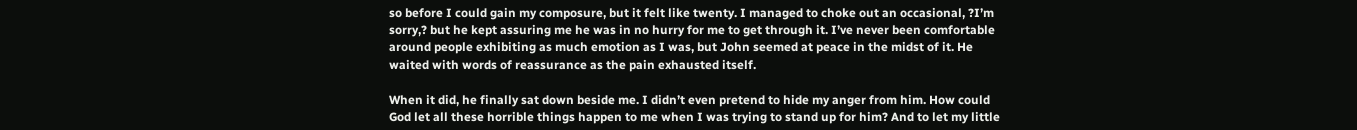so before I could gain my composure, but it felt like twenty. I managed to choke out an occasional, ?I’m sorry,? but he kept assuring me he was in no hurry for me to get through it. I’ve never been comfortable around people exhibiting as much emotion as I was, but John seemed at peace in the midst of it. He waited with words of reassurance as the pain exhausted itself.

When it did, he finally sat down beside me. I didn’t even pretend to hide my anger from him. How could God let all these horrible things happen to me when I was trying to stand up for him? And to let my little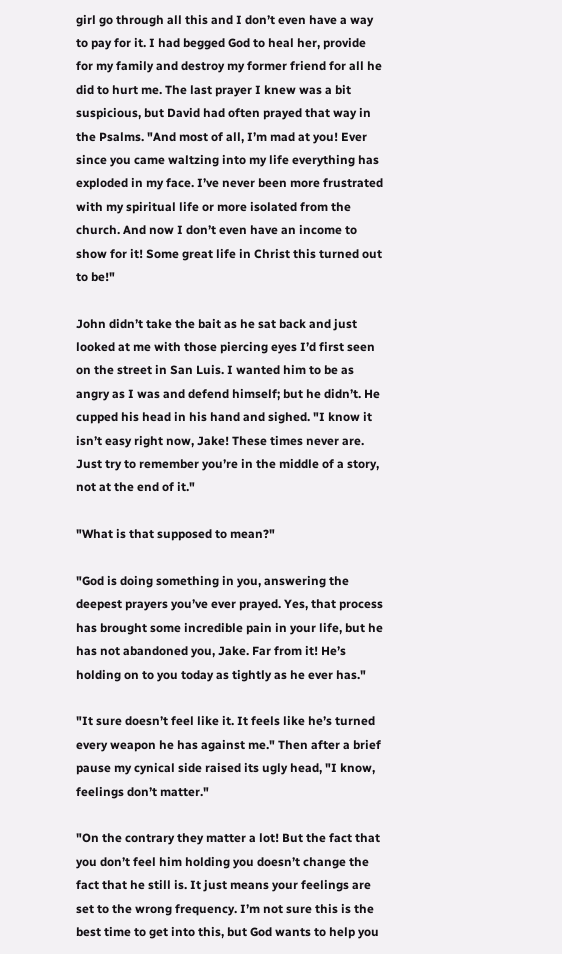girl go through all this and I don’t even have a way to pay for it. I had begged God to heal her, provide for my family and destroy my former friend for all he did to hurt me. The last prayer I knew was a bit suspicious, but David had often prayed that way in the Psalms. "And most of all, I’m mad at you! Ever since you came waltzing into my life everything has exploded in my face. I’ve never been more frustrated with my spiritual life or more isolated from the church. And now I don’t even have an income to show for it! Some great life in Christ this turned out to be!"

John didn’t take the bait as he sat back and just looked at me with those piercing eyes I’d first seen on the street in San Luis. I wanted him to be as angry as I was and defend himself; but he didn’t. He cupped his head in his hand and sighed. "I know it isn’t easy right now, Jake! These times never are. Just try to remember you’re in the middle of a story, not at the end of it."

"What is that supposed to mean?"

"God is doing something in you, answering the deepest prayers you’ve ever prayed. Yes, that process has brought some incredible pain in your life, but he has not abandoned you, Jake. Far from it! He’s holding on to you today as tightly as he ever has."

"It sure doesn’t feel like it. It feels like he’s turned every weapon he has against me." Then after a brief pause my cynical side raised its ugly head, "I know, feelings don’t matter."

"On the contrary they matter a lot! But the fact that you don’t feel him holding you doesn’t change the fact that he still is. It just means your feelings are set to the wrong frequency. I’m not sure this is the best time to get into this, but God wants to help you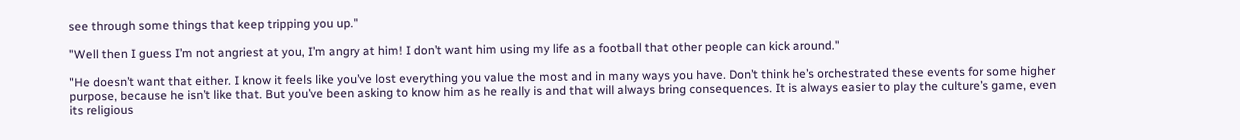see through some things that keep tripping you up."

"Well then I guess I’m not angriest at you, I’m angry at him! I don’t want him using my life as a football that other people can kick around."

"He doesn’t want that either. I know it feels like you’ve lost everything you value the most and in many ways you have. Don’t think he’s orchestrated these events for some higher purpose, because he isn’t like that. But you’ve been asking to know him as he really is and that will always bring consequences. It is always easier to play the culture’s game, even its religious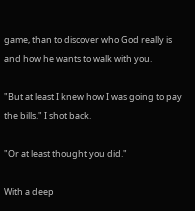game, than to discover who God really is and how he wants to walk with you.

"But at least I knew how I was going to pay the bills." I shot back.

"Or at least thought you did."

With a deep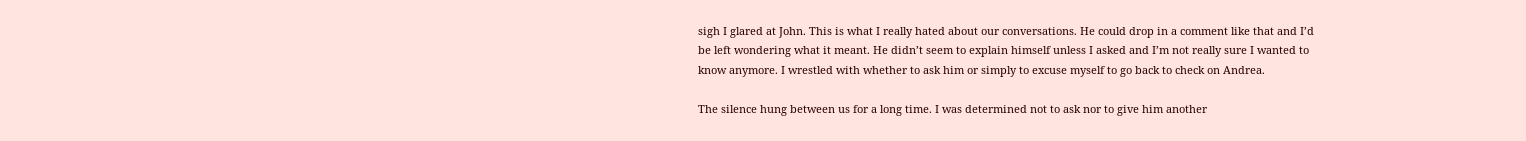sigh I glared at John. This is what I really hated about our conversations. He could drop in a comment like that and I’d be left wondering what it meant. He didn’t seem to explain himself unless I asked and I’m not really sure I wanted to know anymore. I wrestled with whether to ask him or simply to excuse myself to go back to check on Andrea.

The silence hung between us for a long time. I was determined not to ask nor to give him another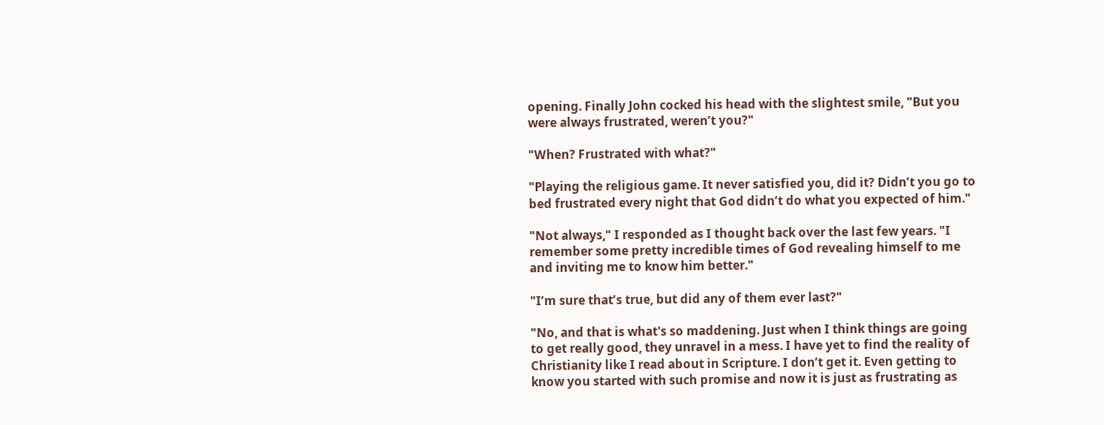opening. Finally John cocked his head with the slightest smile, "But you were always frustrated, weren’t you?"

"When? Frustrated with what?"

"Playing the religious game. It never satisfied you, did it? Didn’t you go to bed frustrated every night that God didn’t do what you expected of him."

"Not always," I responded as I thought back over the last few years. "I remember some pretty incredible times of God revealing himself to me and inviting me to know him better."

"I’m sure that’s true, but did any of them ever last?"

"No, and that is what's so maddening. Just when I think things are going to get really good, they unravel in a mess. I have yet to find the reality of Christianity like I read about in Scripture. I don’t get it. Even getting to know you started with such promise and now it is just as frustrating as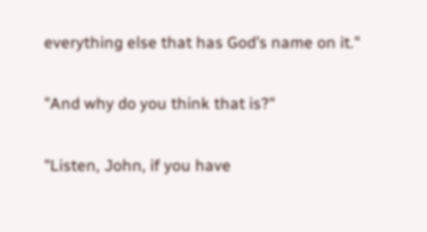everything else that has God’s name on it."

"And why do you think that is?"

"Listen, John, if you have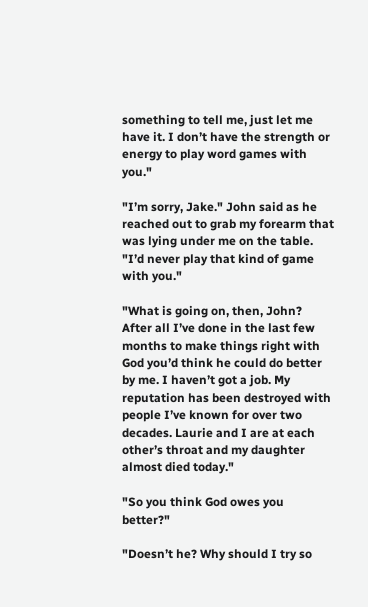something to tell me, just let me have it. I don’t have the strength or energy to play word games with you."

"I’m sorry, Jake." John said as he reached out to grab my forearm that was lying under me on the table. "I’d never play that kind of game with you."

"What is going on, then, John? After all I’ve done in the last few months to make things right with God you’d think he could do better by me. I haven’t got a job. My reputation has been destroyed with people I’ve known for over two decades. Laurie and I are at each other’s throat and my daughter almost died today."

"So you think God owes you better?"

"Doesn’t he? Why should I try so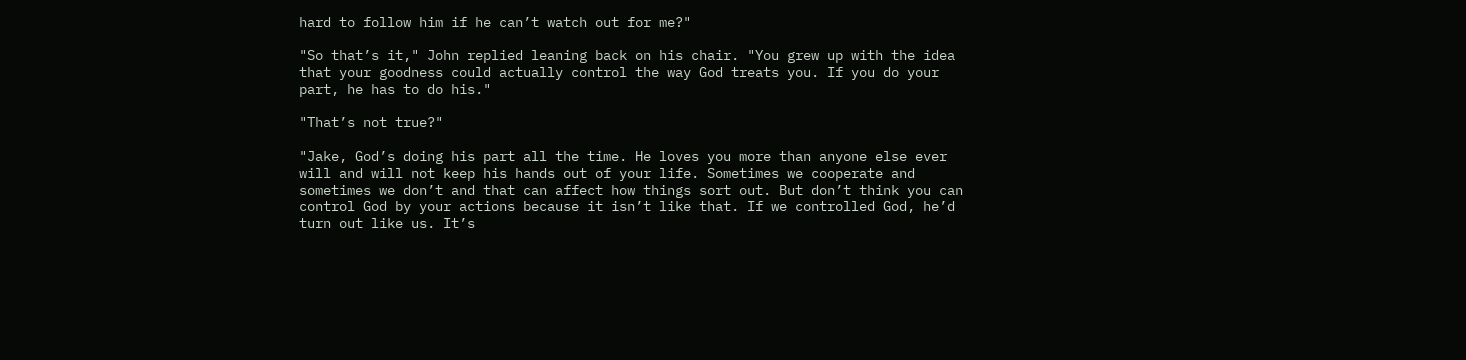hard to follow him if he can’t watch out for me?"

"So that’s it," John replied leaning back on his chair. "You grew up with the idea that your goodness could actually control the way God treats you. If you do your part, he has to do his."

"That’s not true?"

"Jake, God’s doing his part all the time. He loves you more than anyone else ever will and will not keep his hands out of your life. Sometimes we cooperate and sometimes we don’t and that can affect how things sort out. But don’t think you can control God by your actions because it isn’t like that. If we controlled God, he’d turn out like us. It’s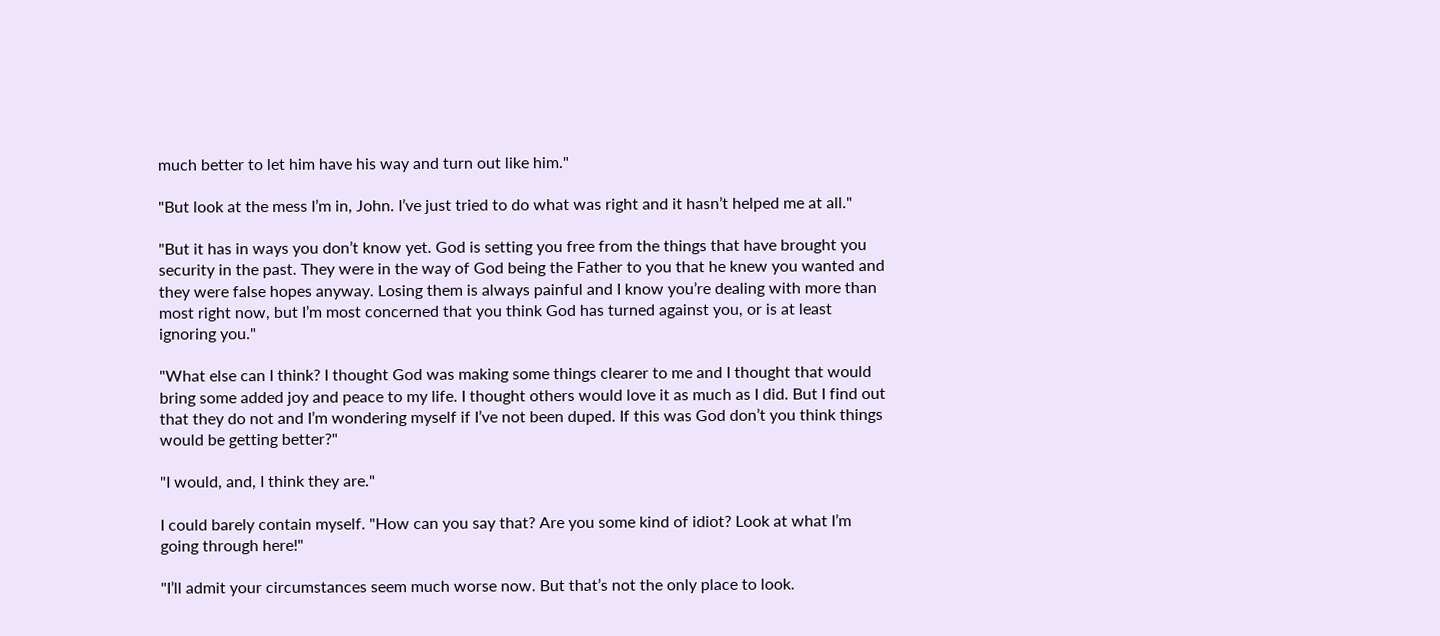much better to let him have his way and turn out like him."

"But look at the mess I’m in, John. I’ve just tried to do what was right and it hasn’t helped me at all."

"But it has in ways you don’t know yet. God is setting you free from the things that have brought you security in the past. They were in the way of God being the Father to you that he knew you wanted and they were false hopes anyway. Losing them is always painful and I know you’re dealing with more than most right now, but I’m most concerned that you think God has turned against you, or is at least ignoring you."

"What else can I think? I thought God was making some things clearer to me and I thought that would bring some added joy and peace to my life. I thought others would love it as much as I did. But I find out that they do not and I’m wondering myself if I’ve not been duped. If this was God don’t you think things would be getting better?"

"I would, and, I think they are."

I could barely contain myself. "How can you say that? Are you some kind of idiot? Look at what I’m going through here!"

"I’ll admit your circumstances seem much worse now. But that’s not the only place to look.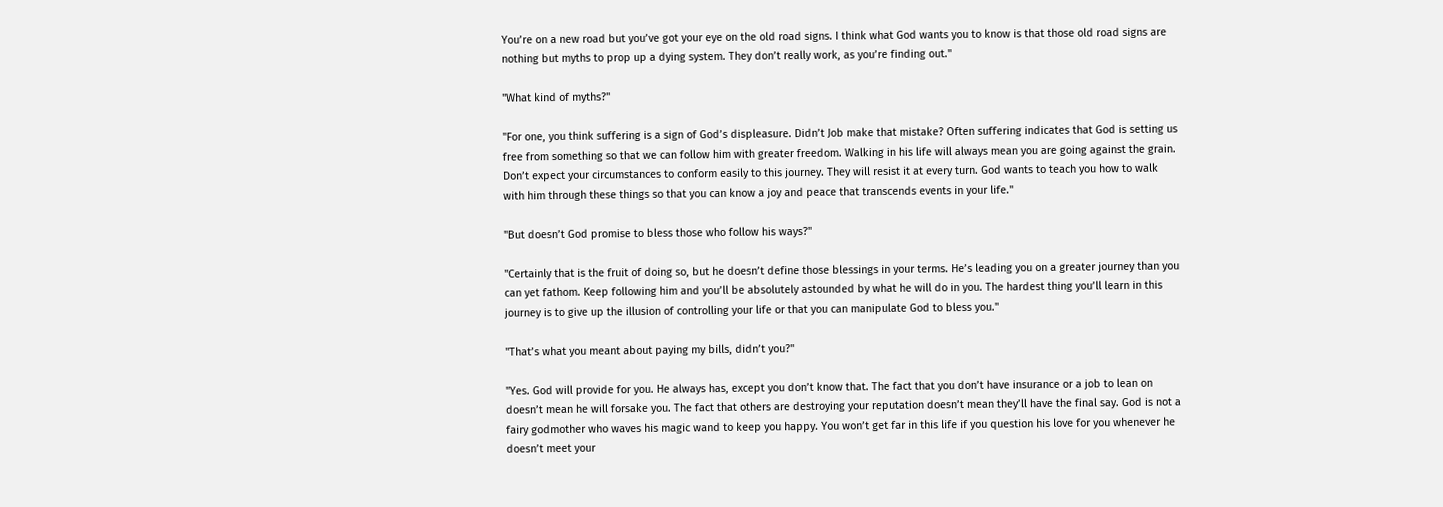You’re on a new road but you’ve got your eye on the old road signs. I think what God wants you to know is that those old road signs are nothing but myths to prop up a dying system. They don’t really work, as you’re finding out."

"What kind of myths?"

"For one, you think suffering is a sign of God’s displeasure. Didn’t Job make that mistake? Often suffering indicates that God is setting us free from something so that we can follow him with greater freedom. Walking in his life will always mean you are going against the grain. Don’t expect your circumstances to conform easily to this journey. They will resist it at every turn. God wants to teach you how to walk with him through these things so that you can know a joy and peace that transcends events in your life."

"But doesn’t God promise to bless those who follow his ways?"

"Certainly that is the fruit of doing so, but he doesn’t define those blessings in your terms. He’s leading you on a greater journey than you can yet fathom. Keep following him and you’ll be absolutely astounded by what he will do in you. The hardest thing you’ll learn in this journey is to give up the illusion of controlling your life or that you can manipulate God to bless you."

"That’s what you meant about paying my bills, didn’t you?"

"Yes. God will provide for you. He always has, except you don’t know that. The fact that you don’t have insurance or a job to lean on doesn’t mean he will forsake you. The fact that others are destroying your reputation doesn’t mean they’ll have the final say. God is not a fairy godmother who waves his magic wand to keep you happy. You won’t get far in this life if you question his love for you whenever he doesn’t meet your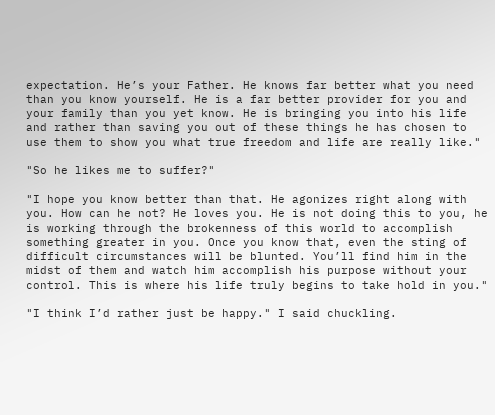expectation. He’s your Father. He knows far better what you need than you know yourself. He is a far better provider for you and your family than you yet know. He is bringing you into his life and rather than saving you out of these things he has chosen to use them to show you what true freedom and life are really like."

"So he likes me to suffer?"

"I hope you know better than that. He agonizes right along with you. How can he not? He loves you. He is not doing this to you, he is working through the brokenness of this world to accomplish something greater in you. Once you know that, even the sting of difficult circumstances will be blunted. You’ll find him in the midst of them and watch him accomplish his purpose without your control. This is where his life truly begins to take hold in you."

"I think I’d rather just be happy." I said chuckling.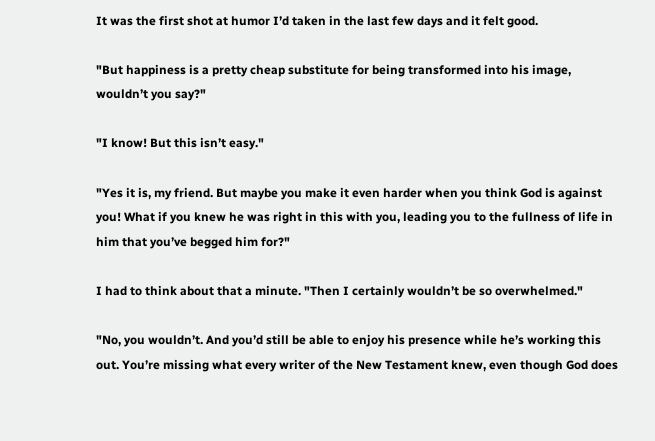It was the first shot at humor I’d taken in the last few days and it felt good.

"But happiness is a pretty cheap substitute for being transformed into his image, wouldn’t you say?"

"I know! But this isn’t easy."

"Yes it is, my friend. But maybe you make it even harder when you think God is against you! What if you knew he was right in this with you, leading you to the fullness of life in him that you’ve begged him for?"

I had to think about that a minute. "Then I certainly wouldn’t be so overwhelmed."

"No, you wouldn’t. And you’d still be able to enjoy his presence while he’s working this out. You’re missing what every writer of the New Testament knew, even though God does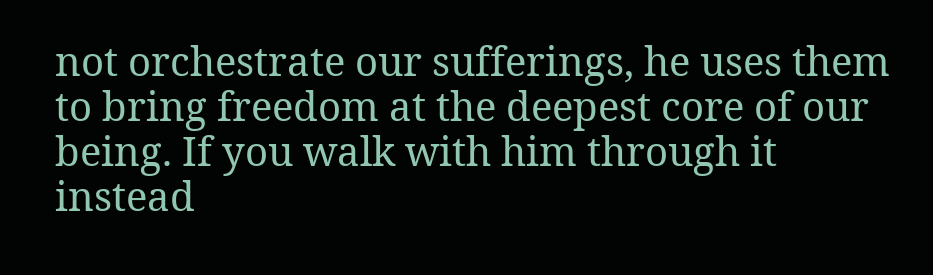not orchestrate our sufferings, he uses them to bring freedom at the deepest core of our being. If you walk with him through it instead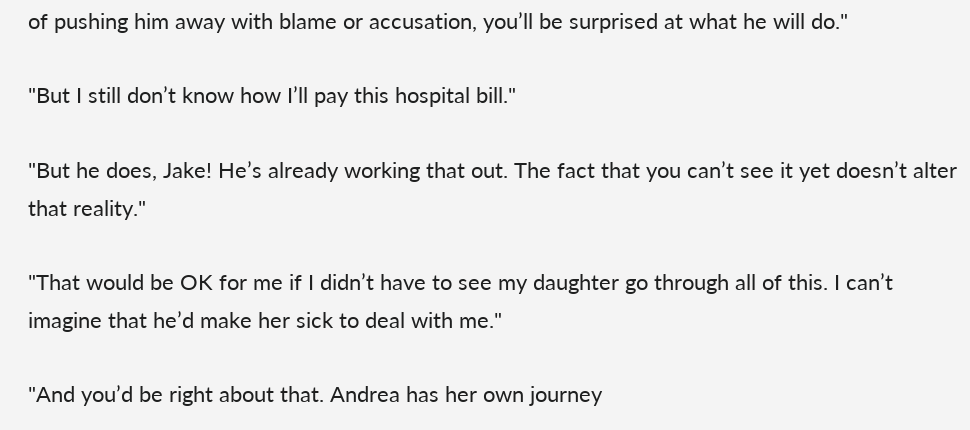of pushing him away with blame or accusation, you’ll be surprised at what he will do."

"But I still don’t know how I’ll pay this hospital bill."

"But he does, Jake! He’s already working that out. The fact that you can’t see it yet doesn’t alter that reality."

"That would be OK for me if I didn’t have to see my daughter go through all of this. I can’t imagine that he’d make her sick to deal with me."

"And you’d be right about that. Andrea has her own journey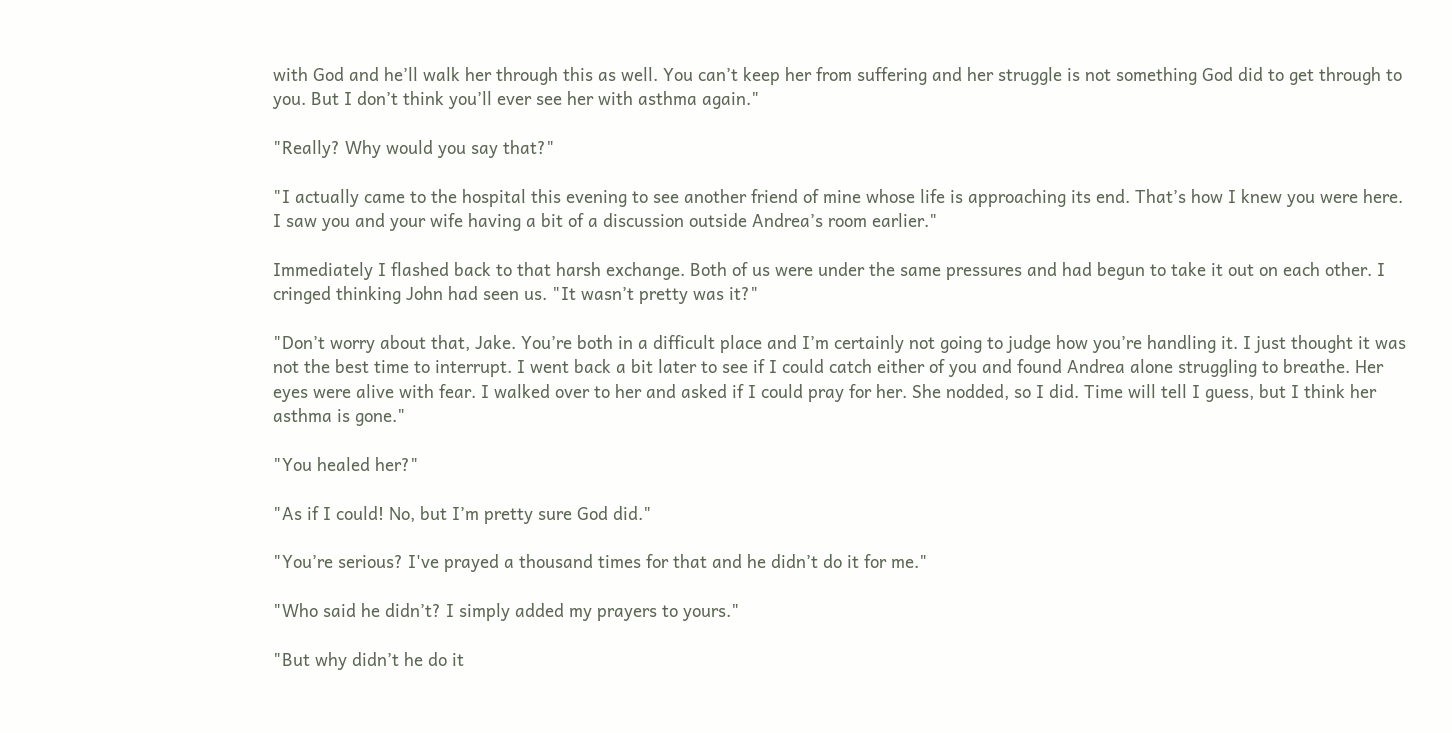with God and he’ll walk her through this as well. You can’t keep her from suffering and her struggle is not something God did to get through to you. But I don’t think you’ll ever see her with asthma again."

"Really? Why would you say that?"

"I actually came to the hospital this evening to see another friend of mine whose life is approaching its end. That’s how I knew you were here. I saw you and your wife having a bit of a discussion outside Andrea’s room earlier."

Immediately I flashed back to that harsh exchange. Both of us were under the same pressures and had begun to take it out on each other. I cringed thinking John had seen us. "It wasn’t pretty was it?"

"Don’t worry about that, Jake. You’re both in a difficult place and I’m certainly not going to judge how you’re handling it. I just thought it was not the best time to interrupt. I went back a bit later to see if I could catch either of you and found Andrea alone struggling to breathe. Her eyes were alive with fear. I walked over to her and asked if I could pray for her. She nodded, so I did. Time will tell I guess, but I think her asthma is gone."

"You healed her?"

"As if I could! No, but I’m pretty sure God did."

"You’re serious? I've prayed a thousand times for that and he didn’t do it for me."

"Who said he didn’t? I simply added my prayers to yours."

"But why didn’t he do it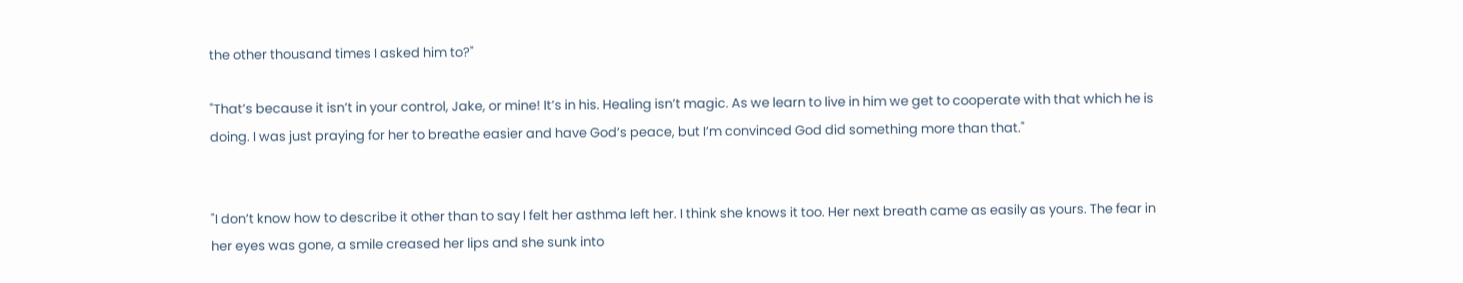the other thousand times I asked him to?"

"That’s because it isn’t in your control, Jake, or mine! It’s in his. Healing isn’t magic. As we learn to live in him we get to cooperate with that which he is doing. I was just praying for her to breathe easier and have God’s peace, but I’m convinced God did something more than that."


"I don’t know how to describe it other than to say I felt her asthma left her. I think she knows it too. Her next breath came as easily as yours. The fear in her eyes was gone, a smile creased her lips and she sunk into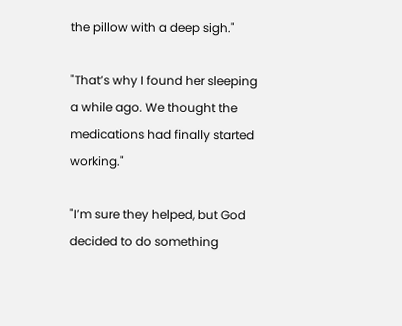the pillow with a deep sigh."

"That’s why I found her sleeping a while ago. We thought the medications had finally started working."

"I’m sure they helped, but God decided to do something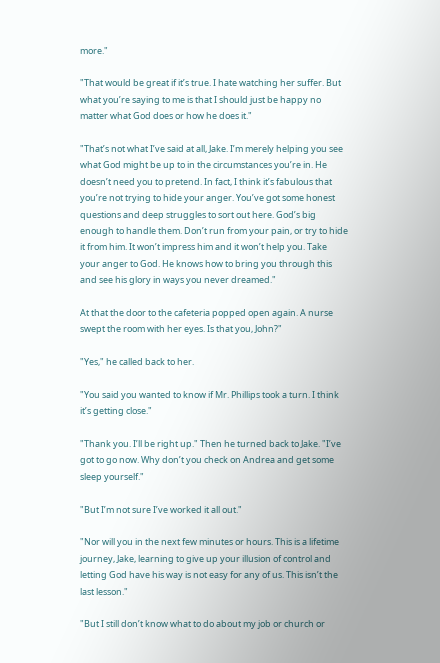more."

"That would be great if it’s true. I hate watching her suffer. But what you’re saying to me is that I should just be happy no matter what God does or how he does it."

"That’s not what I’ve said at all, Jake. I’m merely helping you see what God might be up to in the circumstances you’re in. He doesn’t need you to pretend. In fact, I think it’s fabulous that you’re not trying to hide your anger. You’ve got some honest questions and deep struggles to sort out here. God’s big enough to handle them. Don’t run from your pain, or try to hide it from him. It won’t impress him and it won’t help you. Take your anger to God. He knows how to bring you through this and see his glory in ways you never dreamed."

At that the door to the cafeteria popped open again. A nurse swept the room with her eyes. Is that you, John?"

"Yes," he called back to her.

"You said you wanted to know if Mr. Phillips took a turn. I think it’s getting close."

"Thank you. I’ll be right up." Then he turned back to Jake. "I’ve got to go now. Why don’t you check on Andrea and get some sleep yourself."

"But I’m not sure I’ve worked it all out."

"Nor will you in the next few minutes or hours. This is a lifetime journey, Jake, learning to give up your illusion of control and letting God have his way is not easy for any of us. This isn’t the last lesson."

"But I still don’t know what to do about my job or church or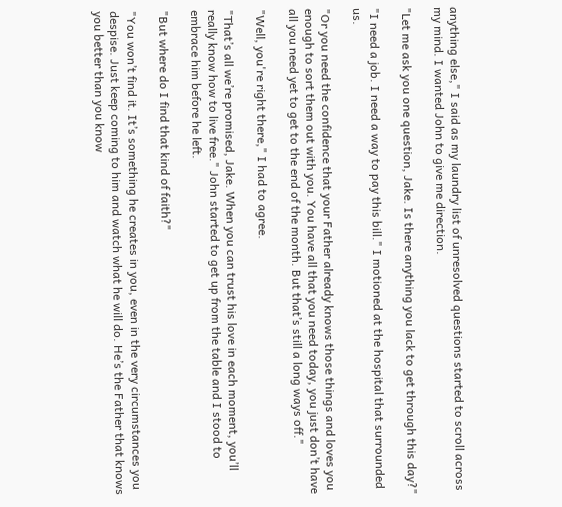anything else," I said as my laundry list of unresolved questions started to scroll across my mind. I wanted John to give me direction.

"Let me ask you one question, Jake. Is there anything you lack to get through this day?"

"I need a job. I need a way to pay this bill." I motioned at the hospital that surrounded us.

"Or you need the confidence that your Father already knows those things and loves you enough to sort them out with you. You have all that you need today, you just don’t have all you need yet to get to the end of the month. But that’s still a long ways off."

"Well, you're right there," I had to agree.

"That’s all we’re promised, Jake. When you can trust his love in each moment, you’ll really know how to live free." John started to get up from the table and I stood to embrace him before he left.

"But where do I find that kind of faith?"

"You won’t find it. It’s something he creates in you, even in the very circumstances you despise. Just keep coming to him and watch what he will do. He’s the Father that knows you better than you know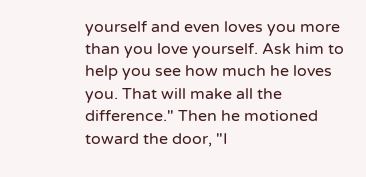yourself and even loves you more than you love yourself. Ask him to help you see how much he loves you. That will make all the difference." Then he motioned toward the door, "I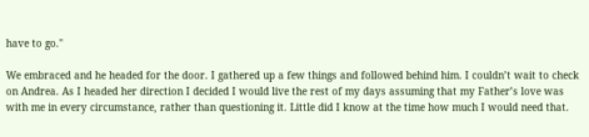have to go."

We embraced and he headed for the door. I gathered up a few things and followed behind him. I couldn’t wait to check on Andrea. As I headed her direction I decided I would live the rest of my days assuming that my Father’s love was with me in every circumstance, rather than questioning it. Little did I know at the time how much I would need that.